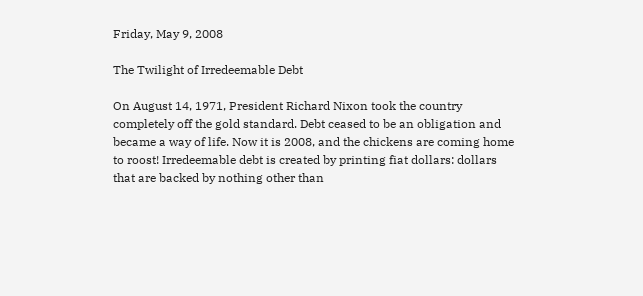Friday, May 9, 2008

The Twilight of Irredeemable Debt

On August 14, 1971, President Richard Nixon took the country completely off the gold standard. Debt ceased to be an obligation and became a way of life. Now it is 2008, and the chickens are coming home to roost! Irredeemable debt is created by printing fiat dollars: dollars that are backed by nothing other than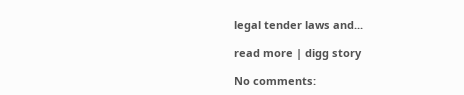legal tender laws and...

read more | digg story

No comments: